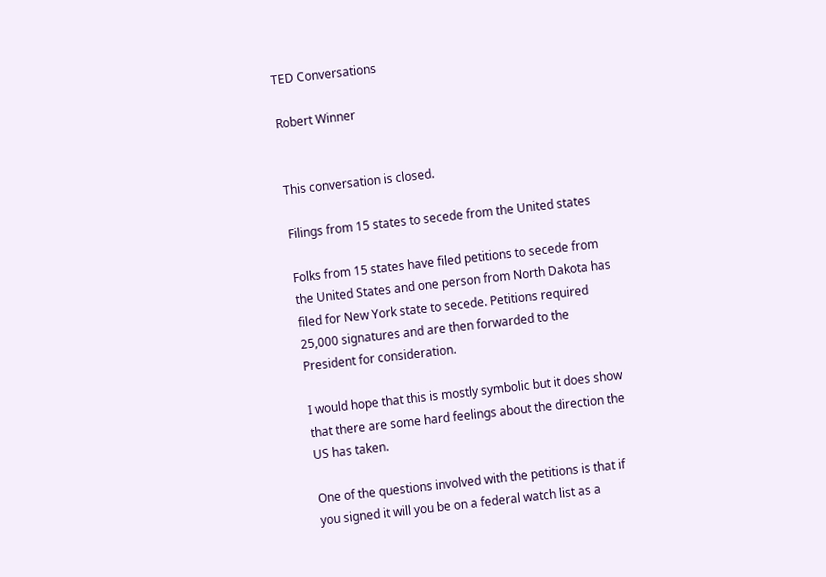TED Conversations

Robert Winner


This conversation is closed.

Filings from 15 states to secede from the United states

Folks from 15 states have filed petitions to secede from the United States and one person from North Dakota has filed for New York state to secede. Petitions required 25,000 signatures and are then forwarded to the President for consideration.

I would hope that this is mostly symbolic but it does show that there are some hard feelings about the direction the US has taken.

One of the questions involved with the petitions is that if you signed it will you be on a federal watch list as a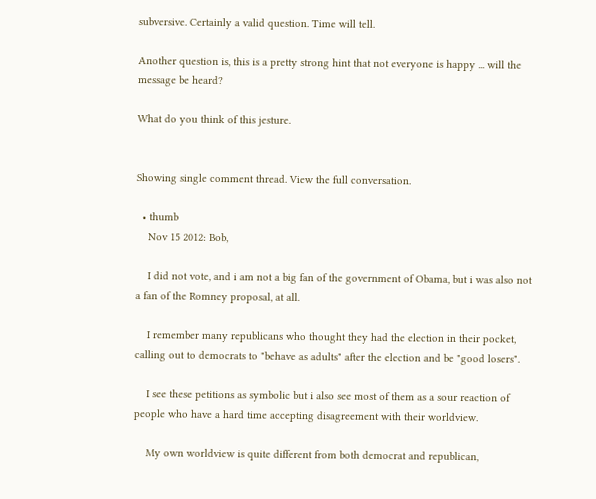subversive. Certainly a valid question. Time will tell.

Another question is, this is a pretty strong hint that not everyone is happy ... will the message be heard?

What do you think of this jesture.


Showing single comment thread. View the full conversation.

  • thumb
    Nov 15 2012: Bob,

    I did not vote, and i am not a big fan of the government of Obama, but i was also not a fan of the Romney proposal, at all.

    I remember many republicans who thought they had the election in their pocket, calling out to democrats to "behave as adults" after the election and be "good losers".

    I see these petitions as symbolic but i also see most of them as a sour reaction of people who have a hard time accepting disagreement with their worldview.

    My own worldview is quite different from both democrat and republican,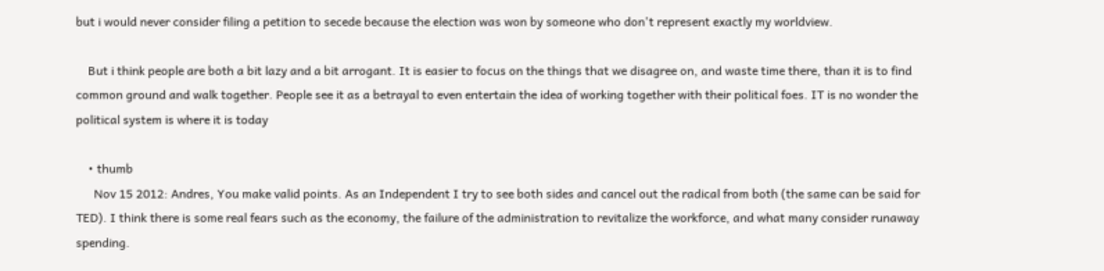but i would never consider filing a petition to secede because the election was won by someone who don't represent exactly my worldview.

    But i think people are both a bit lazy and a bit arrogant. It is easier to focus on the things that we disagree on, and waste time there, than it is to find common ground and walk together. People see it as a betrayal to even entertain the idea of working together with their political foes. IT is no wonder the political system is where it is today

    • thumb
      Nov 15 2012: Andres, You make valid points. As an Independent I try to see both sides and cancel out the radical from both (the same can be said for TED). I think there is some real fears such as the economy, the failure of the administration to revitalize the workforce, and what many consider runaway spending.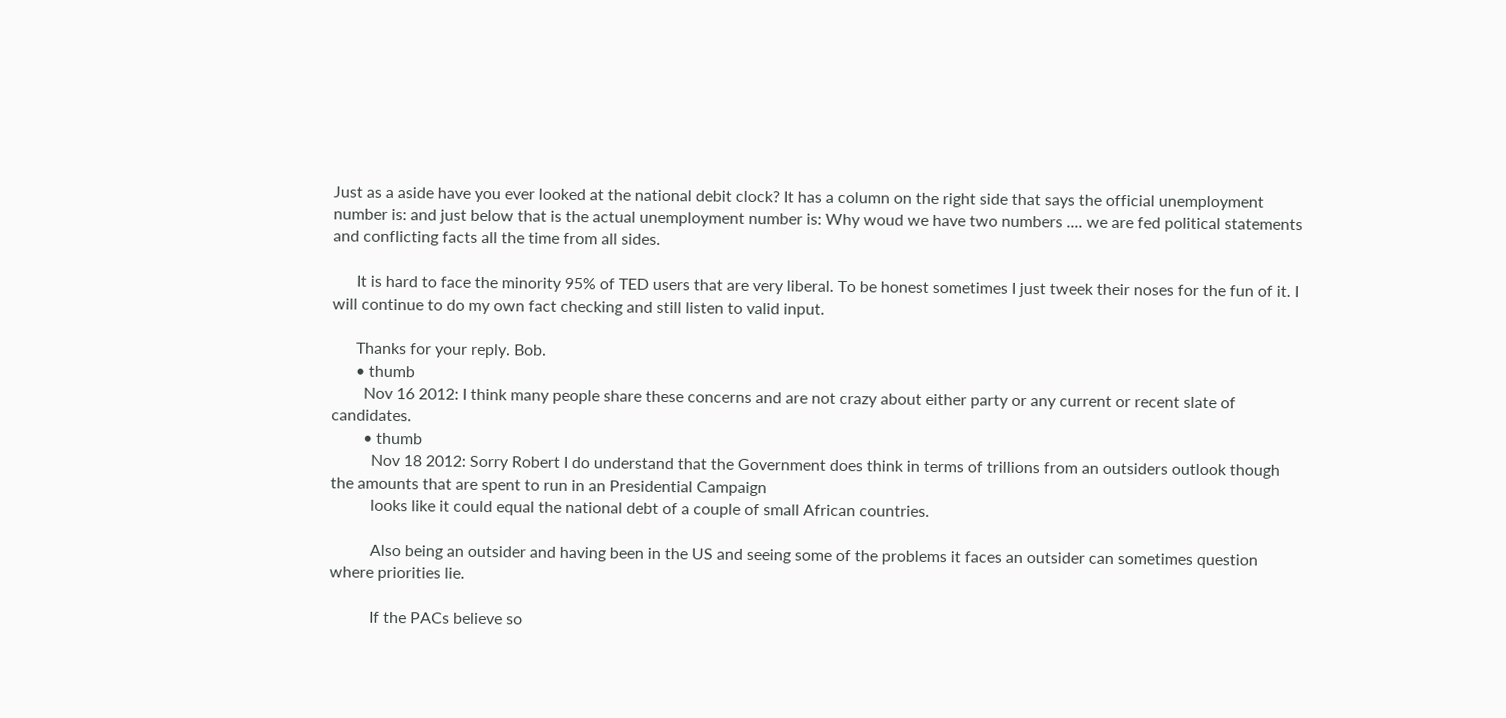Just as a aside have you ever looked at the national debit clock? It has a column on the right side that says the official unemployment number is: and just below that is the actual unemployment number is: Why woud we have two numbers .... we are fed political statements and conflicting facts all the time from all sides.

      It is hard to face the minority 95% of TED users that are very liberal. To be honest sometimes I just tweek their noses for the fun of it. I will continue to do my own fact checking and still listen to valid input.

      Thanks for your reply. Bob.
      • thumb
        Nov 16 2012: I think many people share these concerns and are not crazy about either party or any current or recent slate of candidates.
        • thumb
          Nov 18 2012: Sorry Robert I do understand that the Government does think in terms of trillions from an outsiders outlook though the amounts that are spent to run in an Presidential Campaign
          looks like it could equal the national debt of a couple of small African countries.

          Also being an outsider and having been in the US and seeing some of the problems it faces an outsider can sometimes question where priorities lie.

          If the PACs believe so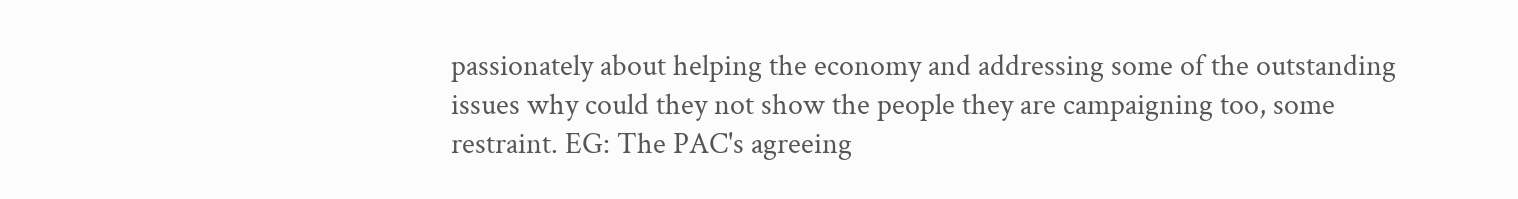passionately about helping the economy and addressing some of the outstanding issues why could they not show the people they are campaigning too, some restraint. EG: The PAC's agreeing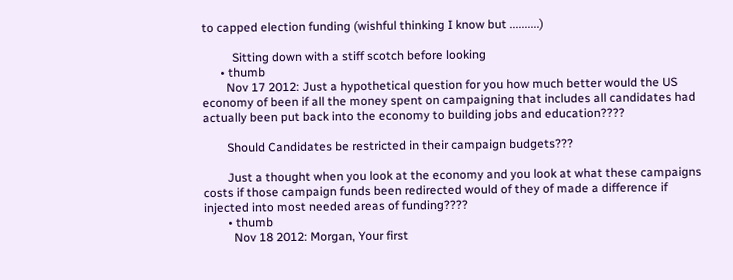to capped election funding (wishful thinking I know but ..........)

          Sitting down with a stiff scotch before looking
      • thumb
        Nov 17 2012: Just a hypothetical question for you how much better would the US economy of been if all the money spent on campaigning that includes all candidates had actually been put back into the economy to building jobs and education????

        Should Candidates be restricted in their campaign budgets???

        Just a thought when you look at the economy and you look at what these campaigns costs if those campaign funds been redirected would of they of made a difference if injected into most needed areas of funding????
        • thumb
          Nov 18 2012: Morgan, Your first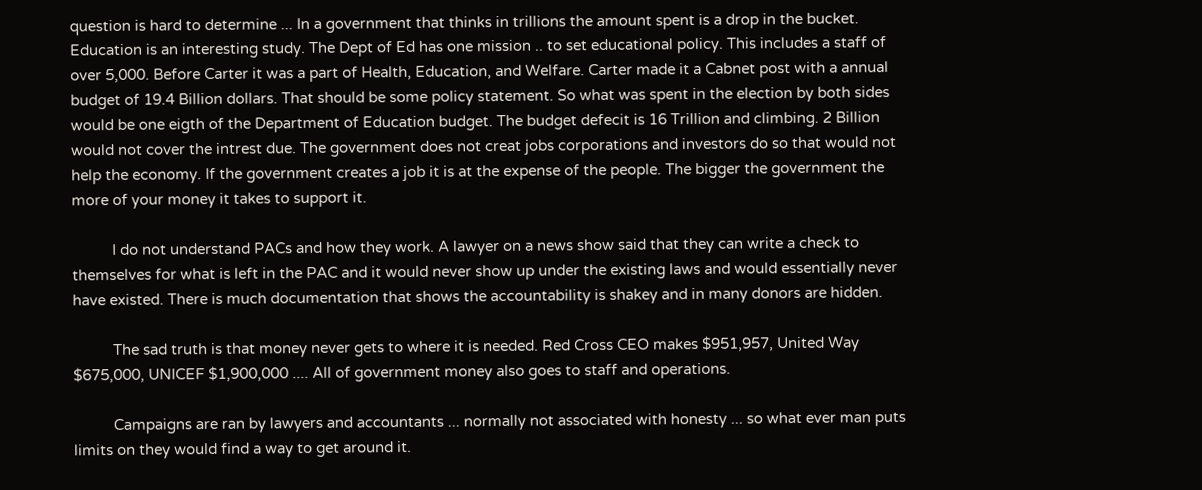question is hard to determine ... In a government that thinks in trillions the amount spent is a drop in the bucket. Education is an interesting study. The Dept of Ed has one mission .. to set educational policy. This includes a staff of over 5,000. Before Carter it was a part of Health, Education, and Welfare. Carter made it a Cabnet post with a annual budget of 19.4 Billion dollars. That should be some policy statement. So what was spent in the election by both sides would be one eigth of the Department of Education budget. The budget defecit is 16 Trillion and climbing. 2 Billion would not cover the intrest due. The government does not creat jobs corporations and investors do so that would not help the economy. If the government creates a job it is at the expense of the people. The bigger the government the more of your money it takes to support it.

          I do not understand PACs and how they work. A lawyer on a news show said that they can write a check to themselves for what is left in the PAC and it would never show up under the existing laws and would essentially never have existed. There is much documentation that shows the accountability is shakey and in many donors are hidden.

          The sad truth is that money never gets to where it is needed. Red Cross CEO makes $951,957, United Way $675,000, UNICEF $1,900,000 .... All of government money also goes to staff and operations.

          Campaigns are ran by lawyers and accountants ... normally not associated with honesty ... so what ever man puts limits on they would find a way to get around it.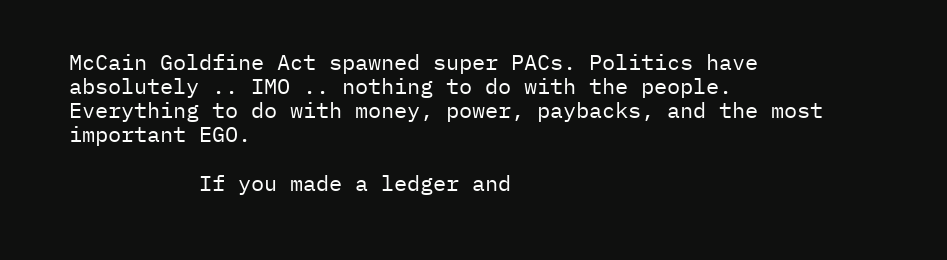McCain Goldfine Act spawned super PACs. Politics have absolutely .. IMO .. nothing to do with the people. Everything to do with money, power, paybacks, and the most important EGO.

          If you made a ledger and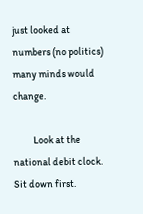just looked at numbers (no politics) many minds would change.

          Look at the national debit clock. Sit down first.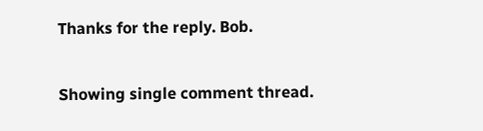Thanks for the reply. Bob.

Showing single comment thread.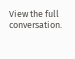View the full conversation.